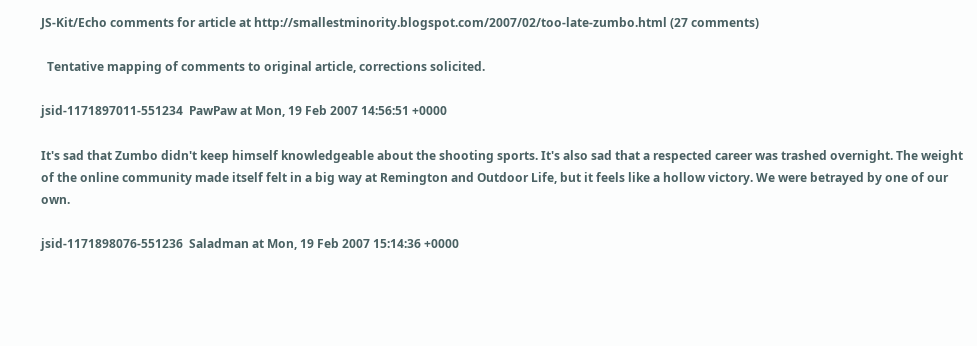JS-Kit/Echo comments for article at http://smallestminority.blogspot.com/2007/02/too-late-zumbo.html (27 comments)

  Tentative mapping of comments to original article, corrections solicited.

jsid-1171897011-551234  PawPaw at Mon, 19 Feb 2007 14:56:51 +0000

It's sad that Zumbo didn't keep himself knowledgeable about the shooting sports. It's also sad that a respected career was trashed overnight. The weight of the online community made itself felt in a big way at Remington and Outdoor Life, but it feels like a hollow victory. We were betrayed by one of our own.

jsid-1171898076-551236  Saladman at Mon, 19 Feb 2007 15:14:36 +0000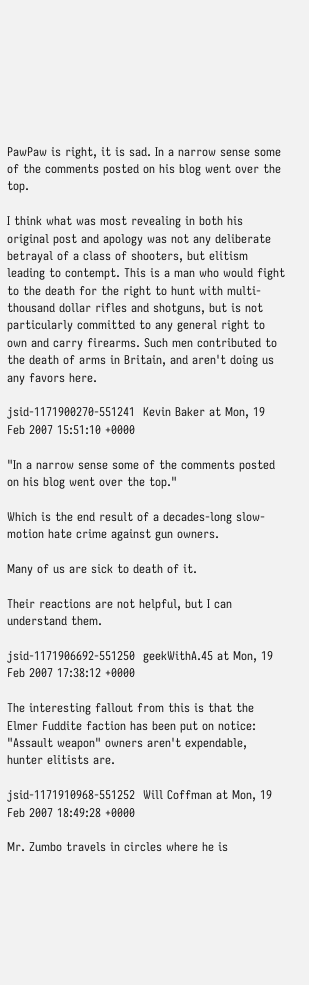PawPaw is right, it is sad. In a narrow sense some of the comments posted on his blog went over the top.

I think what was most revealing in both his original post and apology was not any deliberate betrayal of a class of shooters, but elitism leading to contempt. This is a man who would fight to the death for the right to hunt with multi-thousand dollar rifles and shotguns, but is not particularly committed to any general right to own and carry firearms. Such men contributed to the death of arms in Britain, and aren't doing us any favors here.

jsid-1171900270-551241  Kevin Baker at Mon, 19 Feb 2007 15:51:10 +0000

"In a narrow sense some of the comments posted on his blog went over the top."

Which is the end result of a decades-long slow-motion hate crime against gun owners.

Many of us are sick to death of it.

Their reactions are not helpful, but I can understand them.

jsid-1171906692-551250  geekWithA.45 at Mon, 19 Feb 2007 17:38:12 +0000

The interesting fallout from this is that the Elmer Fuddite faction has been put on notice: "Assault weapon" owners aren't expendable, hunter elitists are.

jsid-1171910968-551252  Will Coffman at Mon, 19 Feb 2007 18:49:28 +0000

Mr. Zumbo travels in circles where he is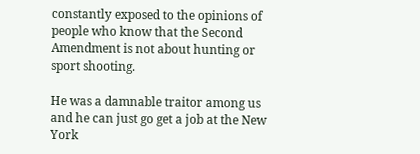constantly exposed to the opinions of people who know that the Second Amendment is not about hunting or sport shooting.

He was a damnable traitor among us and he can just go get a job at the New York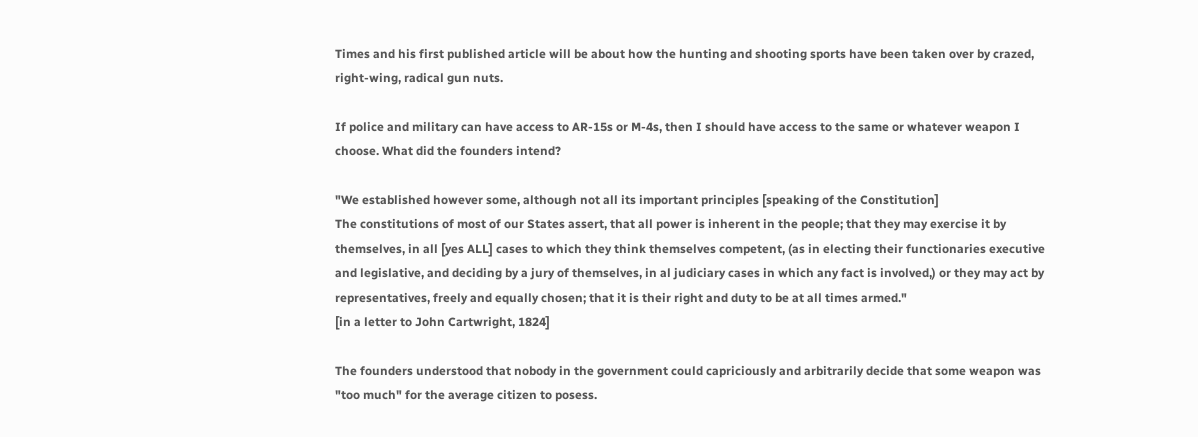Times and his first published article will be about how the hunting and shooting sports have been taken over by crazed, right-wing, radical gun nuts.

If police and military can have access to AR-15s or M-4s, then I should have access to the same or whatever weapon I choose. What did the founders intend?

"We established however some, although not all its important principles [speaking of the Constitution]
The constitutions of most of our States assert, that all power is inherent in the people; that they may exercise it by themselves, in all [yes ALL] cases to which they think themselves competent, (as in electing their functionaries executive and legislative, and deciding by a jury of themselves, in al judiciary cases in which any fact is involved,) or they may act by representatives, freely and equally chosen; that it is their right and duty to be at all times armed."
[in a letter to John Cartwright, 1824]

The founders understood that nobody in the government could capriciously and arbitrarily decide that some weapon was "too much" for the average citizen to posess.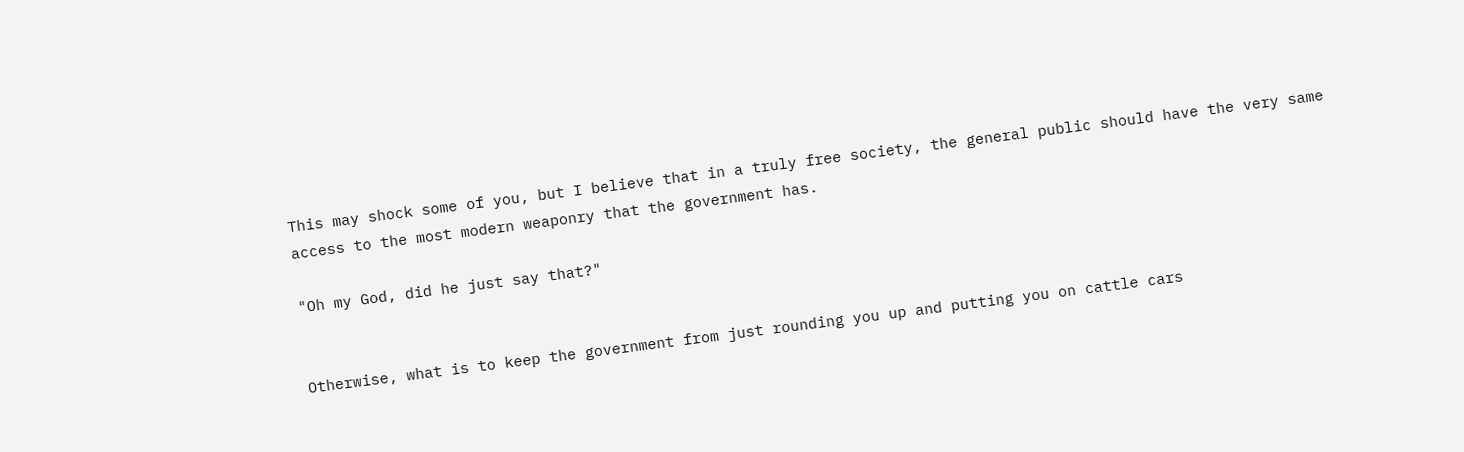This may shock some of you, but I believe that in a truly free society, the general public should have the very same access to the most modern weaponry that the government has.

"Oh my God, did he just say that?"


Otherwise, what is to keep the government from just rounding you up and putting you on cattle cars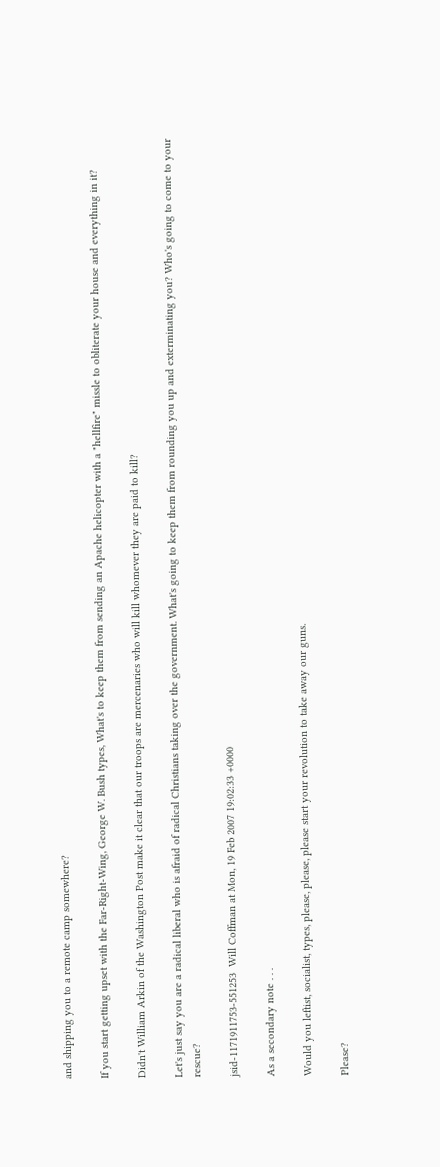and shipping you to a remote camp somewhere?

If you start getting upset with the Far-Right-Wing, George W. Bush types, What's to keep them from sending an Apache helicopter with a "hellfire" missle to obliterate your house and everything in it?

Didn't William Arkin of the Washington Post make it clear that our troops are mercenaries who will kill whomever they are paid to kill?

Let's just say you are a radical liberal who is afraid of radical Christians taking over the government. What's going to keep them from rounding you up and exterminating you? Who's going to come to your rescue?

jsid-1171911753-551253  Will Coffman at Mon, 19 Feb 2007 19:02:33 +0000

As a secondary note . . .

Would you leftist, socialist, types, please, please, please start your revolution to take away our guns.

Please?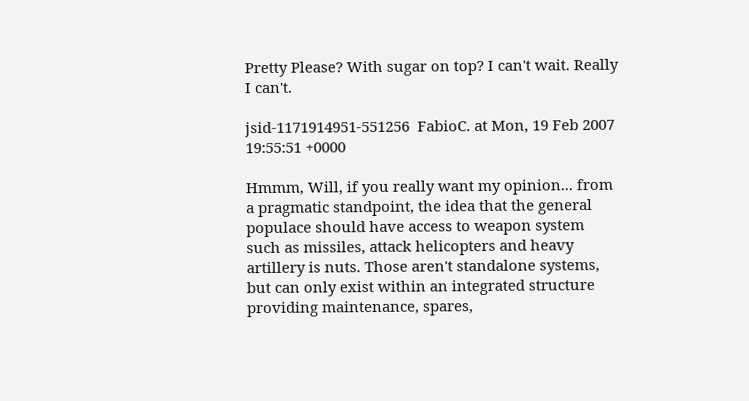Pretty Please? With sugar on top? I can't wait. Really I can't.

jsid-1171914951-551256  FabioC. at Mon, 19 Feb 2007 19:55:51 +0000

Hmmm, Will, if you really want my opinion... from a pragmatic standpoint, the idea that the general populace should have access to weapon system such as missiles, attack helicopters and heavy artillery is nuts. Those aren't standalone systems, but can only exist within an integrated structure providing maintenance, spares,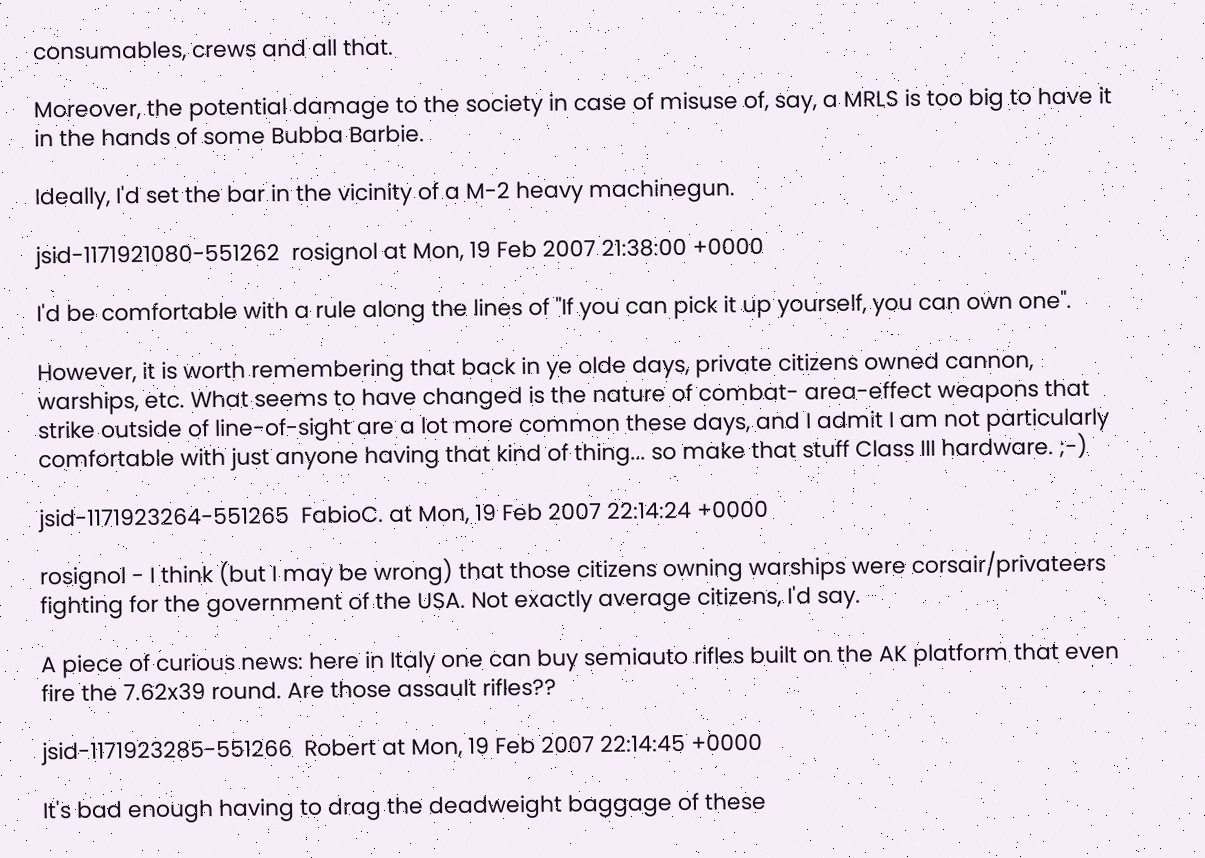consumables, crews and all that.

Moreover, the potential damage to the society in case of misuse of, say, a MRLS is too big to have it in the hands of some Bubba Barbie.

Ideally, I'd set the bar in the vicinity of a M-2 heavy machinegun.

jsid-1171921080-551262  rosignol at Mon, 19 Feb 2007 21:38:00 +0000

I'd be comfortable with a rule along the lines of "If you can pick it up yourself, you can own one".

However, it is worth remembering that back in ye olde days, private citizens owned cannon, warships, etc. What seems to have changed is the nature of combat- area-effect weapons that strike outside of line-of-sight are a lot more common these days, and I admit I am not particularly comfortable with just anyone having that kind of thing... so make that stuff Class III hardware. ;-)

jsid-1171923264-551265  FabioC. at Mon, 19 Feb 2007 22:14:24 +0000

rosignol - I think (but I may be wrong) that those citizens owning warships were corsair/privateers fighting for the government of the USA. Not exactly average citizens, I'd say.

A piece of curious news: here in Italy one can buy semiauto rifles built on the AK platform that even fire the 7.62x39 round. Are those assault rifles??

jsid-1171923285-551266  Robert at Mon, 19 Feb 2007 22:14:45 +0000

It's bad enough having to drag the deadweight baggage of these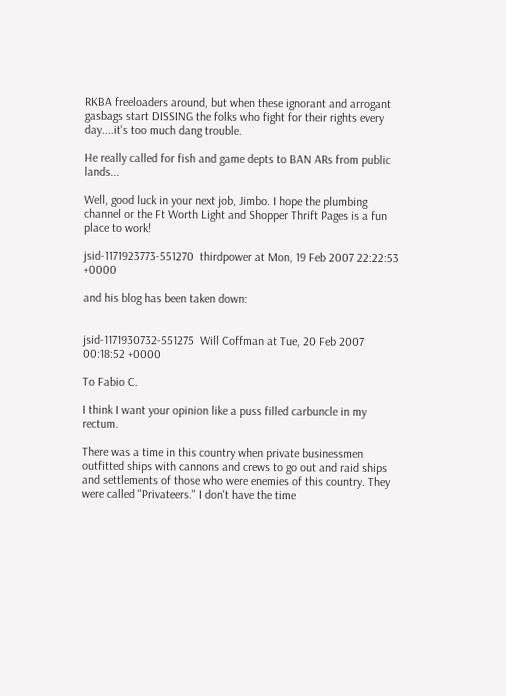RKBA freeloaders around, but when these ignorant and arrogant gasbags start DISSING the folks who fight for their rights every day....it's too much dang trouble.

He really called for fish and game depts to BAN ARs from public lands...

Well, good luck in your next job, Jimbo. I hope the plumbing channel or the Ft Worth Light and Shopper Thrift Pages is a fun place to work!

jsid-1171923773-551270  thirdpower at Mon, 19 Feb 2007 22:22:53 +0000

and his blog has been taken down:


jsid-1171930732-551275  Will Coffman at Tue, 20 Feb 2007 00:18:52 +0000

To Fabio C.

I think I want your opinion like a puss filled carbuncle in my rectum.

There was a time in this country when private businessmen outfitted ships with cannons and crews to go out and raid ships and settlements of those who were enemies of this country. They were called "Privateers." I don't have the time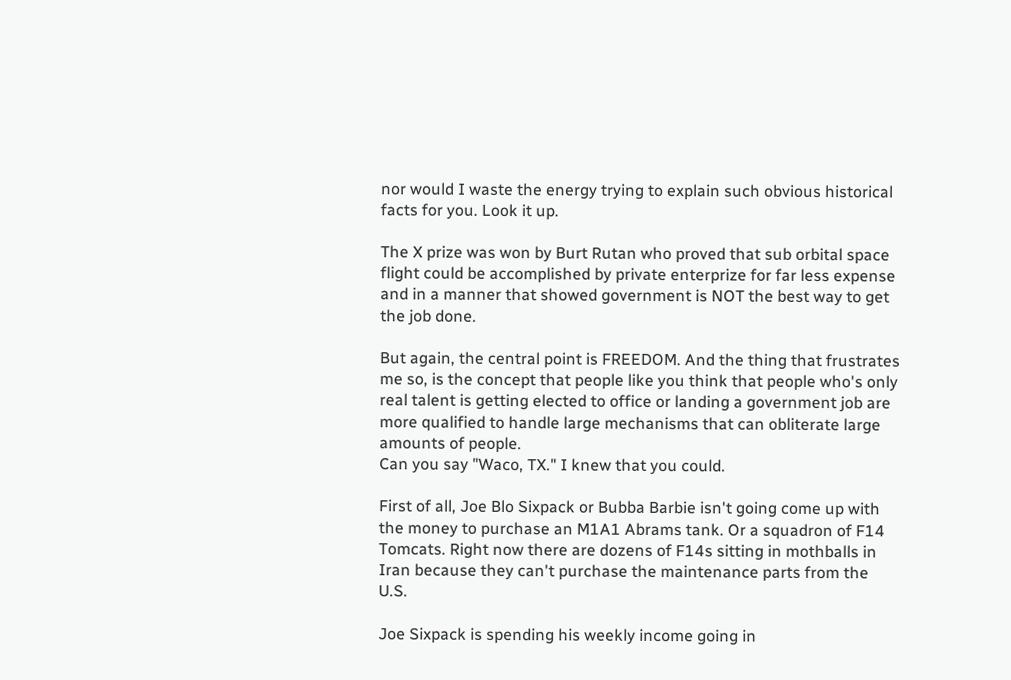nor would I waste the energy trying to explain such obvious historical facts for you. Look it up.

The X prize was won by Burt Rutan who proved that sub orbital space flight could be accomplished by private enterprize for far less expense and in a manner that showed government is NOT the best way to get the job done.

But again, the central point is FREEDOM. And the thing that frustrates me so, is the concept that people like you think that people who's only real talent is getting elected to office or landing a government job are more qualified to handle large mechanisms that can obliterate large amounts of people.
Can you say "Waco, TX." I knew that you could.

First of all, Joe Blo Sixpack or Bubba Barbie isn't going come up with the money to purchase an M1A1 Abrams tank. Or a squadron of F14 Tomcats. Right now there are dozens of F14s sitting in mothballs in Iran because they can't purchase the maintenance parts from the U.S.

Joe Sixpack is spending his weekly income going in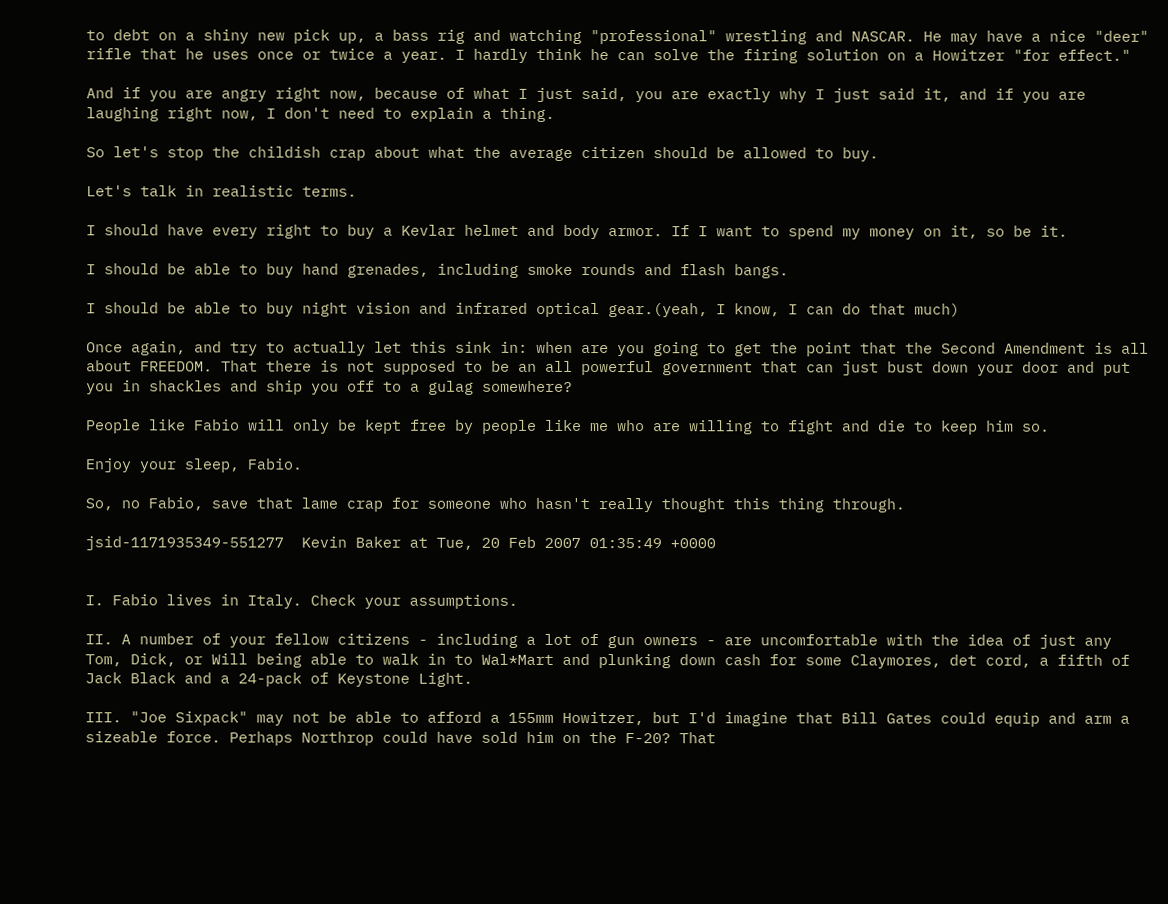to debt on a shiny new pick up, a bass rig and watching "professional" wrestling and NASCAR. He may have a nice "deer" rifle that he uses once or twice a year. I hardly think he can solve the firing solution on a Howitzer "for effect."

And if you are angry right now, because of what I just said, you are exactly why I just said it, and if you are laughing right now, I don't need to explain a thing.

So let's stop the childish crap about what the average citizen should be allowed to buy.

Let's talk in realistic terms.

I should have every right to buy a Kevlar helmet and body armor. If I want to spend my money on it, so be it.

I should be able to buy hand grenades, including smoke rounds and flash bangs.

I should be able to buy night vision and infrared optical gear.(yeah, I know, I can do that much)

Once again, and try to actually let this sink in: when are you going to get the point that the Second Amendment is all about FREEDOM. That there is not supposed to be an all powerful government that can just bust down your door and put you in shackles and ship you off to a gulag somewhere?

People like Fabio will only be kept free by people like me who are willing to fight and die to keep him so.

Enjoy your sleep, Fabio.

So, no Fabio, save that lame crap for someone who hasn't really thought this thing through.

jsid-1171935349-551277  Kevin Baker at Tue, 20 Feb 2007 01:35:49 +0000


I. Fabio lives in Italy. Check your assumptions.

II. A number of your fellow citizens - including a lot of gun owners - are uncomfortable with the idea of just any Tom, Dick, or Will being able to walk in to Wal*Mart and plunking down cash for some Claymores, det cord, a fifth of Jack Black and a 24-pack of Keystone Light.

III. "Joe Sixpack" may not be able to afford a 155mm Howitzer, but I'd imagine that Bill Gates could equip and arm a sizeable force. Perhaps Northrop could have sold him on the F-20? That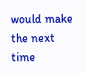would make the next time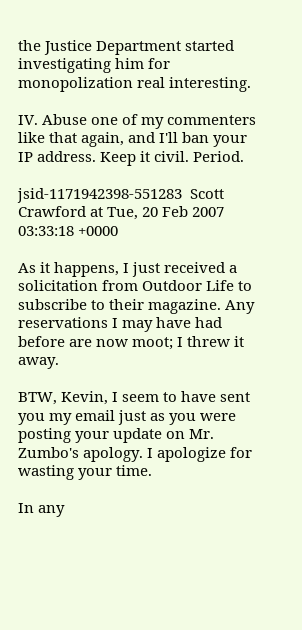the Justice Department started investigating him for monopolization real interesting.

IV. Abuse one of my commenters like that again, and I'll ban your IP address. Keep it civil. Period.

jsid-1171942398-551283  Scott Crawford at Tue, 20 Feb 2007 03:33:18 +0000

As it happens, I just received a solicitation from Outdoor Life to subscribe to their magazine. Any reservations I may have had before are now moot; I threw it away.

BTW, Kevin, I seem to have sent you my email just as you were posting your update on Mr. Zumbo's apology. I apologize for wasting your time.

In any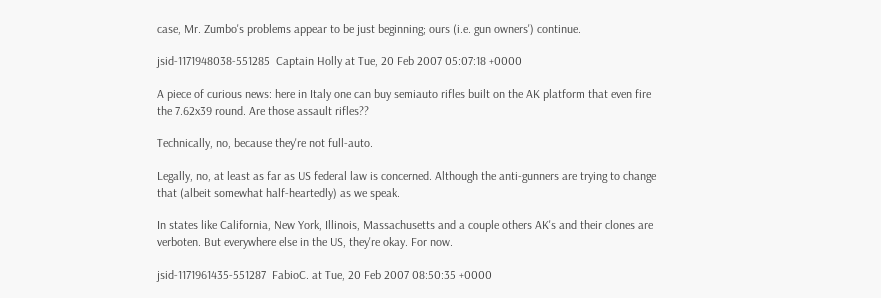case, Mr. Zumbo's problems appear to be just beginning; ours (i.e. gun owners') continue.

jsid-1171948038-551285  Captain Holly at Tue, 20 Feb 2007 05:07:18 +0000

A piece of curious news: here in Italy one can buy semiauto rifles built on the AK platform that even fire the 7.62x39 round. Are those assault rifles??

Technically, no, because they're not full-auto.

Legally, no, at least as far as US federal law is concerned. Although the anti-gunners are trying to change that (albeit somewhat half-heartedly) as we speak.

In states like California, New York, Illinois, Massachusetts and a couple others AK's and their clones are verboten. But everywhere else in the US, they're okay. For now.

jsid-1171961435-551287  FabioC. at Tue, 20 Feb 2007 08:50:35 +0000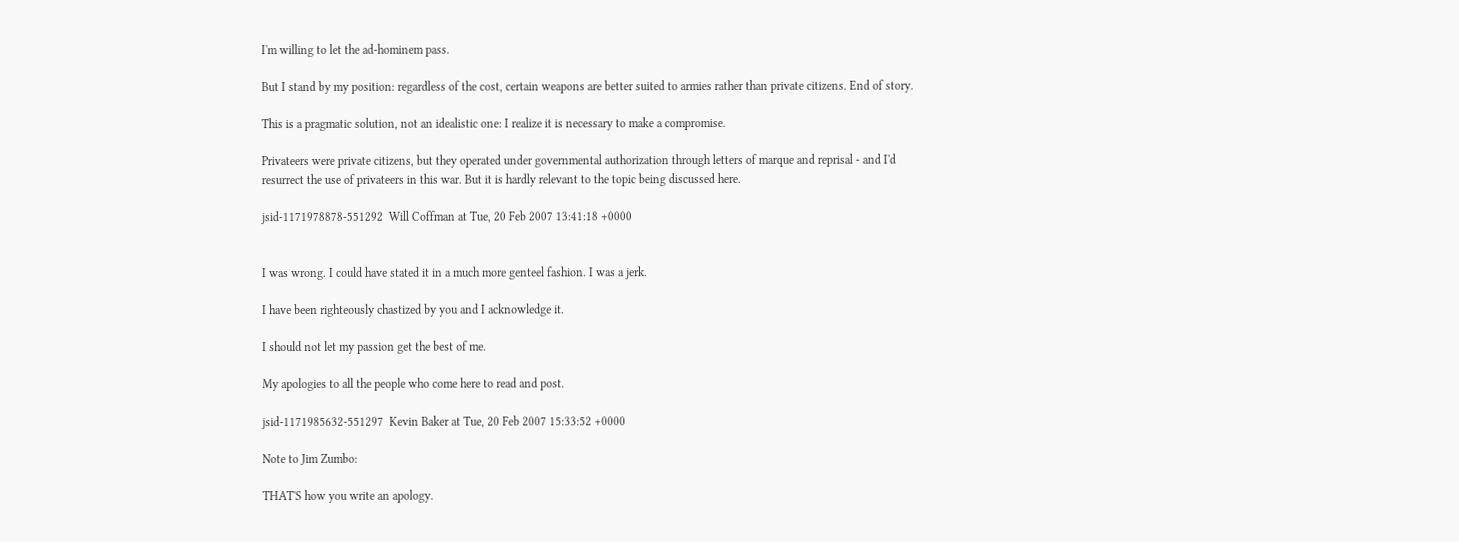I'm willing to let the ad-hominem pass.

But I stand by my position: regardless of the cost, certain weapons are better suited to armies rather than private citizens. End of story.

This is a pragmatic solution, not an idealistic one: I realize it is necessary to make a compromise.

Privateers were private citizens, but they operated under governmental authorization through letters of marque and reprisal - and I'd resurrect the use of privateers in this war. But it is hardly relevant to the topic being discussed here.

jsid-1171978878-551292  Will Coffman at Tue, 20 Feb 2007 13:41:18 +0000


I was wrong. I could have stated it in a much more genteel fashion. I was a jerk.

I have been righteously chastized by you and I acknowledge it.

I should not let my passion get the best of me.

My apologies to all the people who come here to read and post.

jsid-1171985632-551297  Kevin Baker at Tue, 20 Feb 2007 15:33:52 +0000

Note to Jim Zumbo:

THAT'S how you write an apology.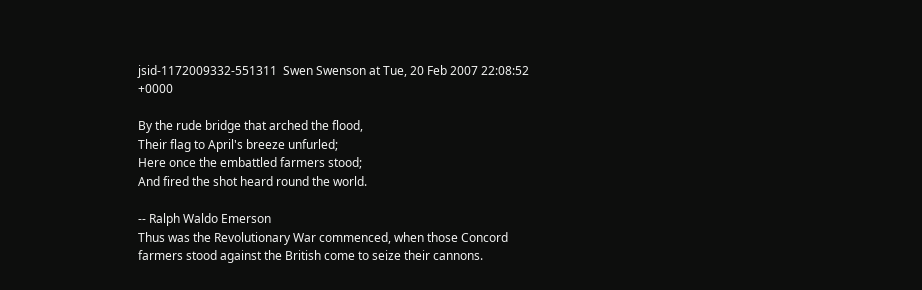jsid-1172009332-551311  Swen Swenson at Tue, 20 Feb 2007 22:08:52 +0000

By the rude bridge that arched the flood,
Their flag to April's breeze unfurled;
Here once the embattled farmers stood;
And fired the shot heard round the world.

-- Ralph Waldo Emerson
Thus was the Revolutionary War commenced, when those Concord farmers stood against the British come to seize their cannons.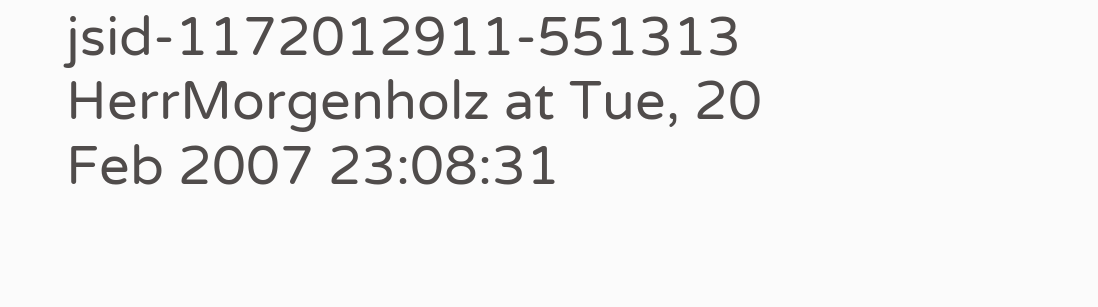jsid-1172012911-551313  HerrMorgenholz at Tue, 20 Feb 2007 23:08:31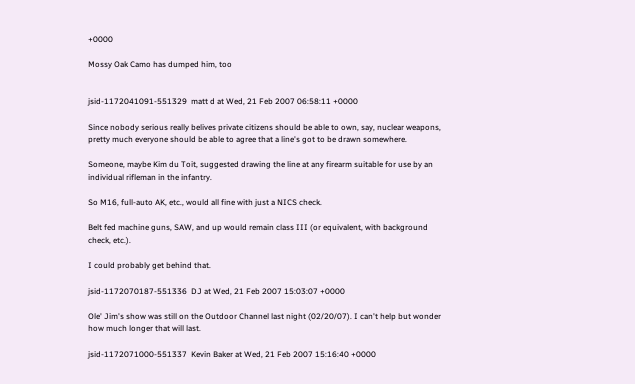+0000

Mossy Oak Camo has dumped him, too


jsid-1172041091-551329  matt d at Wed, 21 Feb 2007 06:58:11 +0000

Since nobody serious really belives private citizens should be able to own, say, nuclear weapons, pretty much everyone should be able to agree that a line's got to be drawn somewhere.

Someone, maybe Kim du Toit, suggested drawing the line at any firearm suitable for use by an individual rifleman in the infantry.

So M16, full-auto AK, etc., would all fine with just a NICS check.

Belt fed machine guns, SAW, and up would remain class III (or equivalent, with background check, etc.).

I could probably get behind that.

jsid-1172070187-551336  DJ at Wed, 21 Feb 2007 15:03:07 +0000

Ole' Jim's show was still on the Outdoor Channel last night (02/20/07). I can't help but wonder how much longer that will last.

jsid-1172071000-551337  Kevin Baker at Wed, 21 Feb 2007 15:16:40 +0000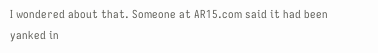I wondered about that. Someone at AR15.com said it had been yanked in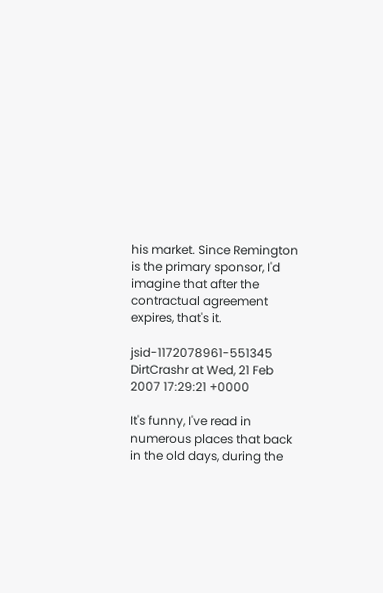his market. Since Remington is the primary sponsor, I'd imagine that after the contractual agreement expires, that's it.

jsid-1172078961-551345  DirtCrashr at Wed, 21 Feb 2007 17:29:21 +0000

It's funny, I've read in numerous places that back in the old days, during the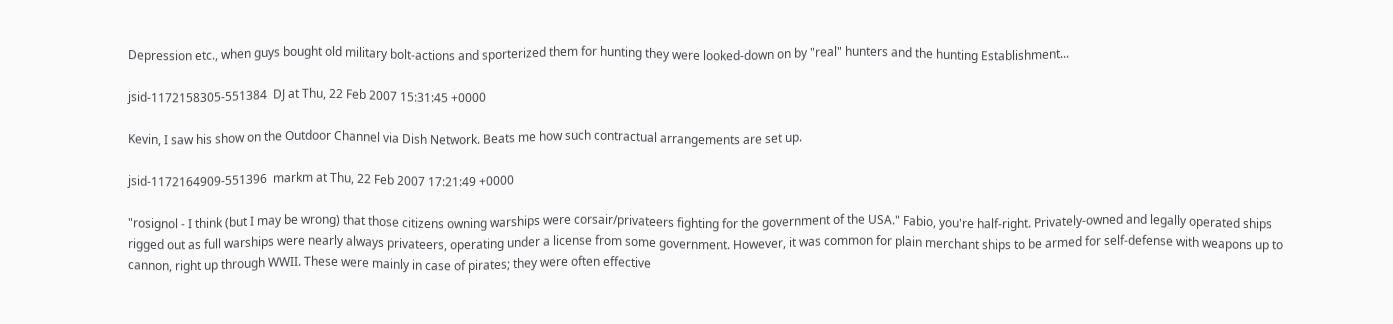Depression etc., when guys bought old military bolt-actions and sporterized them for hunting they were looked-down on by "real" hunters and the hunting Establishment...

jsid-1172158305-551384  DJ at Thu, 22 Feb 2007 15:31:45 +0000

Kevin, I saw his show on the Outdoor Channel via Dish Network. Beats me how such contractual arrangements are set up.

jsid-1172164909-551396  markm at Thu, 22 Feb 2007 17:21:49 +0000

"rosignol - I think (but I may be wrong) that those citizens owning warships were corsair/privateers fighting for the government of the USA." Fabio, you're half-right. Privately-owned and legally operated ships rigged out as full warships were nearly always privateers, operating under a license from some government. However, it was common for plain merchant ships to be armed for self-defense with weapons up to cannon, right up through WWII. These were mainly in case of pirates; they were often effective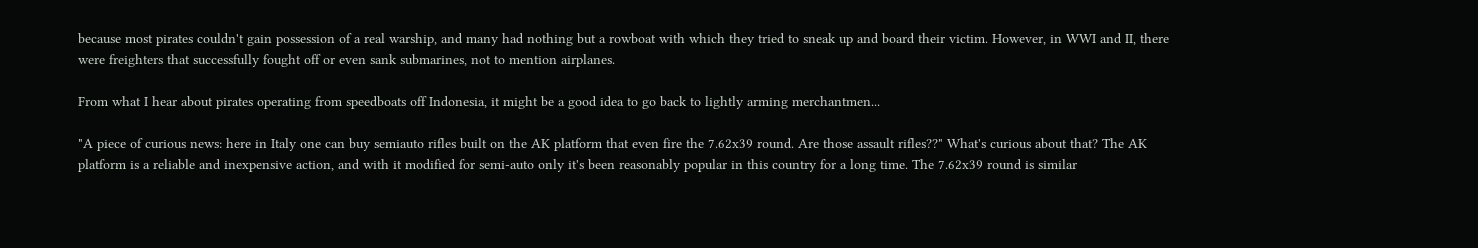because most pirates couldn't gain possession of a real warship, and many had nothing but a rowboat with which they tried to sneak up and board their victim. However, in WWI and II, there were freighters that successfully fought off or even sank submarines, not to mention airplanes.

From what I hear about pirates operating from speedboats off Indonesia, it might be a good idea to go back to lightly arming merchantmen...

"A piece of curious news: here in Italy one can buy semiauto rifles built on the AK platform that even fire the 7.62x39 round. Are those assault rifles??" What's curious about that? The AK platform is a reliable and inexpensive action, and with it modified for semi-auto only it's been reasonably popular in this country for a long time. The 7.62x39 round is similar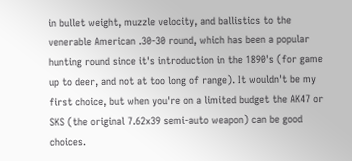in bullet weight, muzzle velocity, and ballistics to the venerable American .30-30 round, which has been a popular hunting round since it's introduction in the 1890's (for game up to deer, and not at too long of range). It wouldn't be my first choice, but when you're on a limited budget the AK47 or SKS (the original 7.62x39 semi-auto weapon) can be good choices.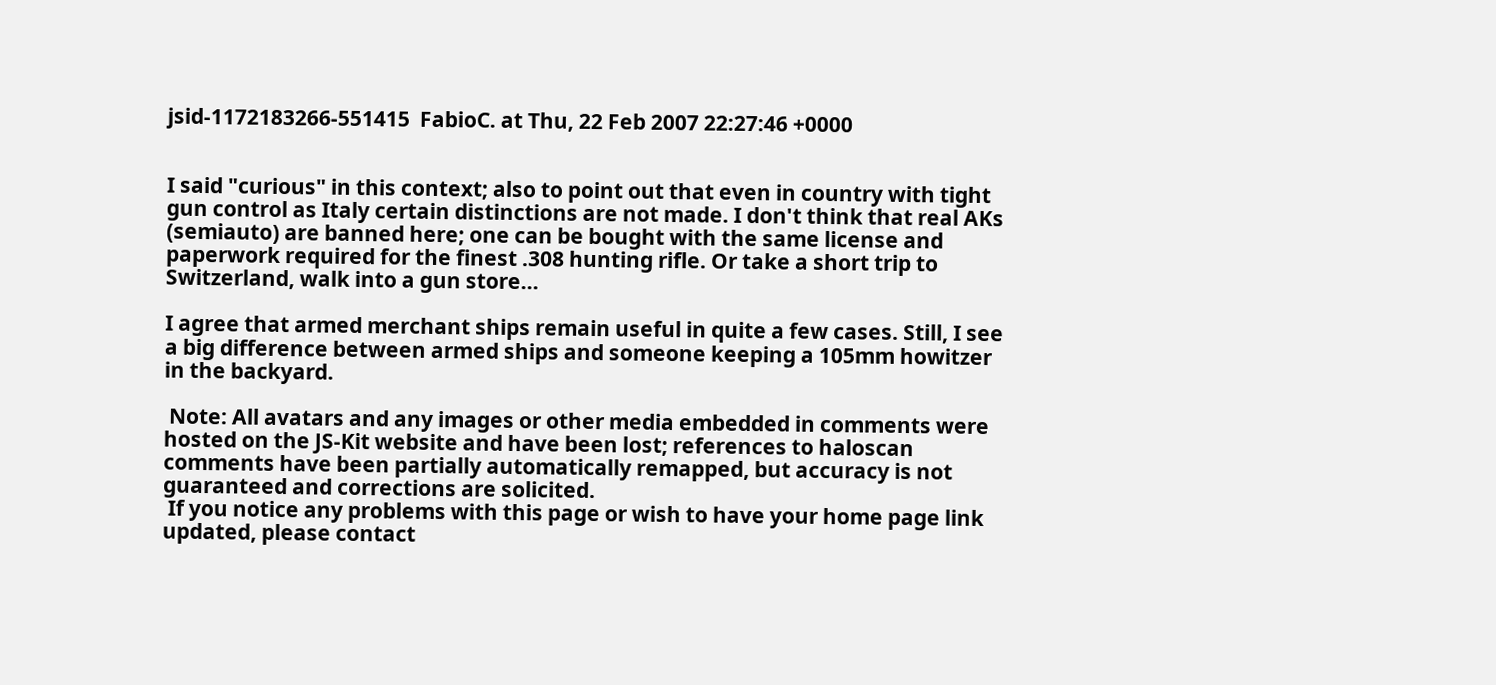jsid-1172183266-551415  FabioC. at Thu, 22 Feb 2007 22:27:46 +0000


I said "curious" in this context; also to point out that even in country with tight gun control as Italy certain distinctions are not made. I don't think that real AKs (semiauto) are banned here; one can be bought with the same license and paperwork required for the finest .308 hunting rifle. Or take a short trip to Switzerland, walk into a gun store...

I agree that armed merchant ships remain useful in quite a few cases. Still, I see a big difference between armed ships and someone keeping a 105mm howitzer in the backyard.

 Note: All avatars and any images or other media embedded in comments were hosted on the JS-Kit website and have been lost; references to haloscan comments have been partially automatically remapped, but accuracy is not guaranteed and corrections are solicited.
 If you notice any problems with this page or wish to have your home page link updated, please contact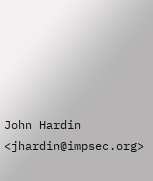John Hardin <jhardin@impsec.org>